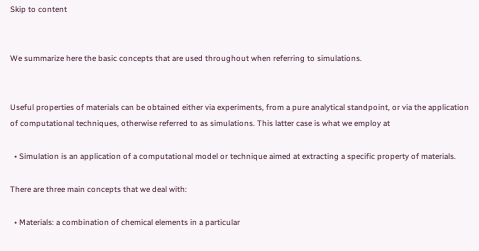Skip to content


We summarize here the basic concepts that are used throughout when referring to simulations.


Useful properties of materials can be obtained either via experiments, from a pure analytical standpoint, or via the application of computational techniques, otherwise referred to as simulations. This latter case is what we employ at

  • Simulation is an application of a computational model or technique aimed at extracting a specific property of materials.

There are three main concepts that we deal with:

  • Materials: a combination of chemical elements in a particular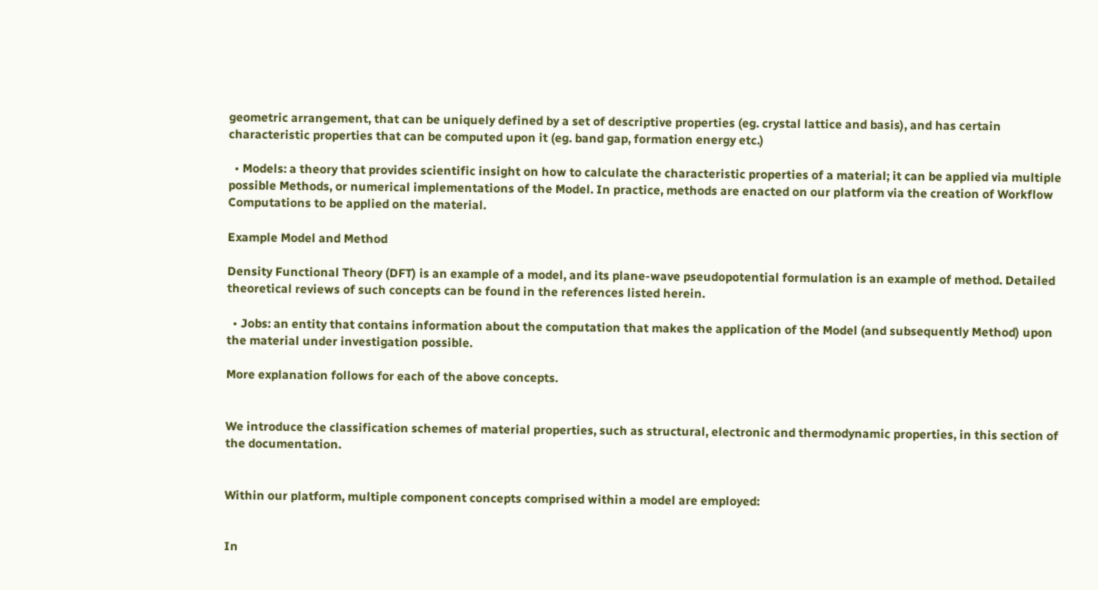geometric arrangement, that can be uniquely defined by a set of descriptive properties (eg. crystal lattice and basis), and has certain characteristic properties that can be computed upon it (eg. band gap, formation energy etc.)

  • Models: a theory that provides scientific insight on how to calculate the characteristic properties of a material; it can be applied via multiple possible Methods, or numerical implementations of the Model. In practice, methods are enacted on our platform via the creation of Workflow Computations to be applied on the material.

Example Model and Method

Density Functional Theory (DFT) is an example of a model, and its plane-wave pseudopotential formulation is an example of method. Detailed theoretical reviews of such concepts can be found in the references listed herein.

  • Jobs: an entity that contains information about the computation that makes the application of the Model (and subsequently Method) upon the material under investigation possible.

More explanation follows for each of the above concepts.


We introduce the classification schemes of material properties, such as structural, electronic and thermodynamic properties, in this section of the documentation.


Within our platform, multiple component concepts comprised within a model are employed:


In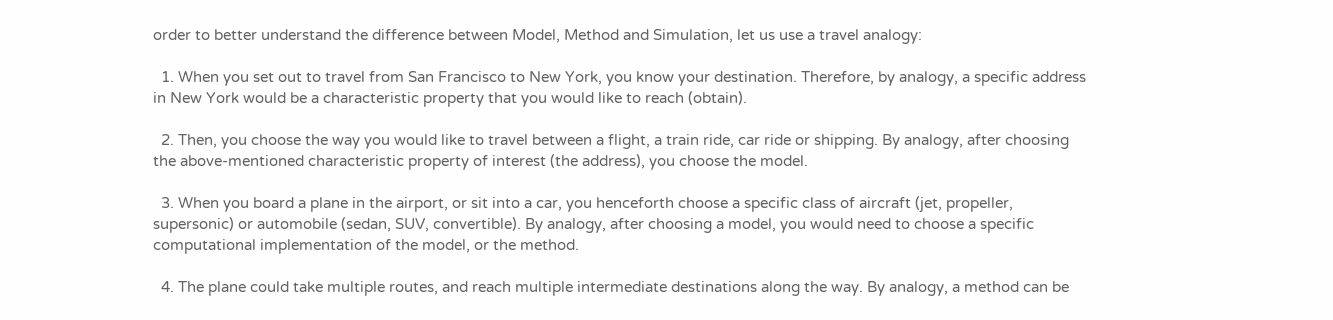order to better understand the difference between Model, Method and Simulation, let us use a travel analogy:

  1. When you set out to travel from San Francisco to New York, you know your destination. Therefore, by analogy, a specific address in New York would be a characteristic property that you would like to reach (obtain).

  2. Then, you choose the way you would like to travel between a flight, a train ride, car ride or shipping. By analogy, after choosing the above-mentioned characteristic property of interest (the address), you choose the model.

  3. When you board a plane in the airport, or sit into a car, you henceforth choose a specific class of aircraft (jet, propeller, supersonic) or automobile (sedan, SUV, convertible). By analogy, after choosing a model, you would need to choose a specific computational implementation of the model, or the method.

  4. The plane could take multiple routes, and reach multiple intermediate destinations along the way. By analogy, a method can be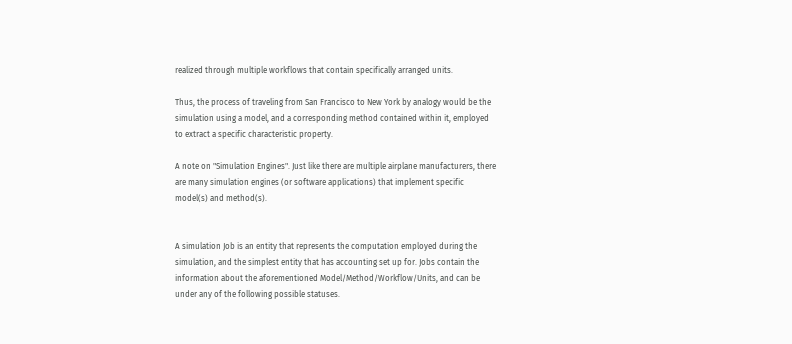realized through multiple workflows that contain specifically arranged units.

Thus, the process of traveling from San Francisco to New York by analogy would be the simulation using a model, and a corresponding method contained within it, employed to extract a specific characteristic property.

A note on "Simulation Engines". Just like there are multiple airplane manufacturers, there are many simulation engines (or software applications) that implement specific model(s) and method(s).


A simulation Job is an entity that represents the computation employed during the simulation, and the simplest entity that has accounting set up for. Jobs contain the information about the aforementioned Model/Method/Workflow/Units, and can be under any of the following possible statuses.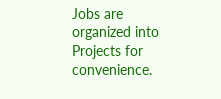Jobs are organized into Projects for convenience.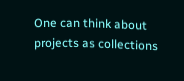One can think about projects as collections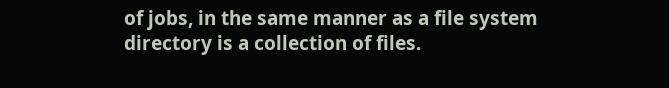of jobs, in the same manner as a file system directory is a collection of files.